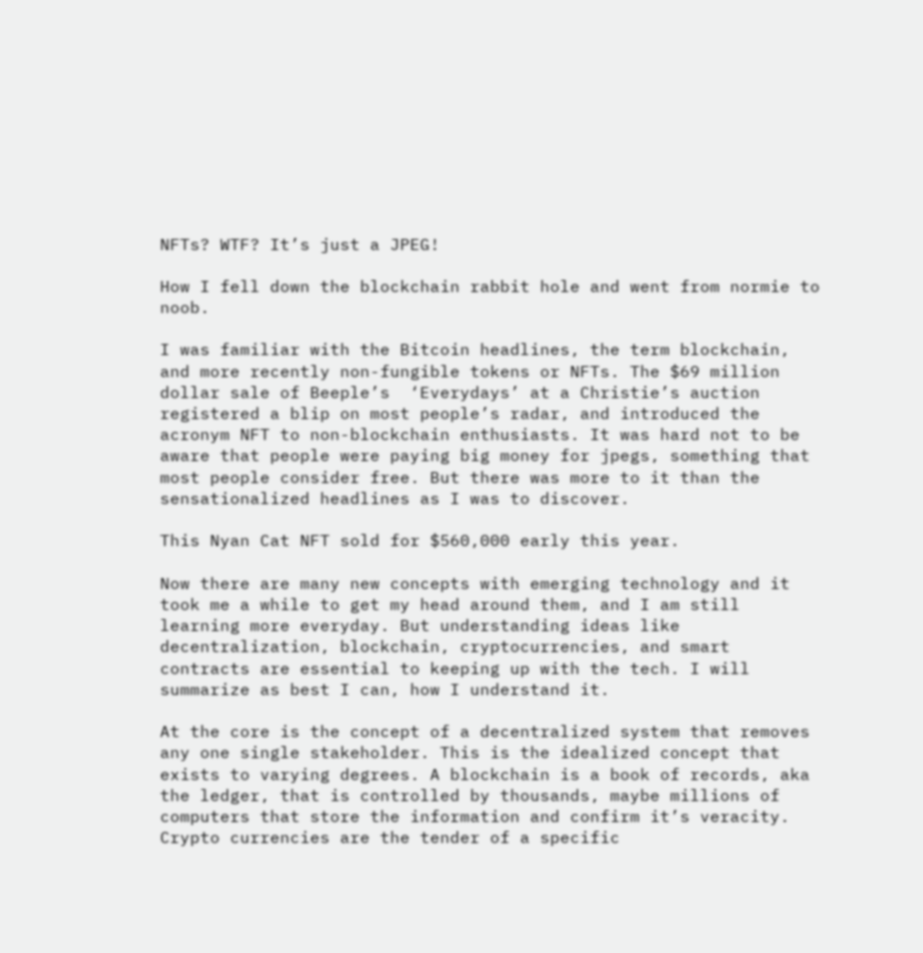NFTs? WTF? It’s just a JPEG!

How I fell down the blockchain rabbit hole and went from normie to noob.

I was familiar with the Bitcoin headlines, the term blockchain, and more recently non-fungible tokens or NFTs. The $69 million dollar sale of Beeple’s  ‘Everydays’ at a Christie’s auction registered a blip on most people’s radar, and introduced the acronym NFT to non-blockchain enthusiasts. It was hard not to be aware that people were paying big money for jpegs, something that most people consider free. But there was more to it than the sensationalized headlines as I was to discover.

This Nyan Cat NFT sold for $560,000 early this year.

Now there are many new concepts with emerging technology and it took me a while to get my head around them, and I am still learning more everyday. But understanding ideas like decentralization, blockchain, cryptocurrencies, and smart contracts are essential to keeping up with the tech. I will summarize as best I can, how I understand it.

At the core is the concept of a decentralized system that removes any one single stakeholder. This is the idealized concept that exists to varying degrees. A blockchain is a book of records, aka the ledger, that is controlled by thousands, maybe millions of computers that store the information and confirm it’s veracity. Crypto currencies are the tender of a specific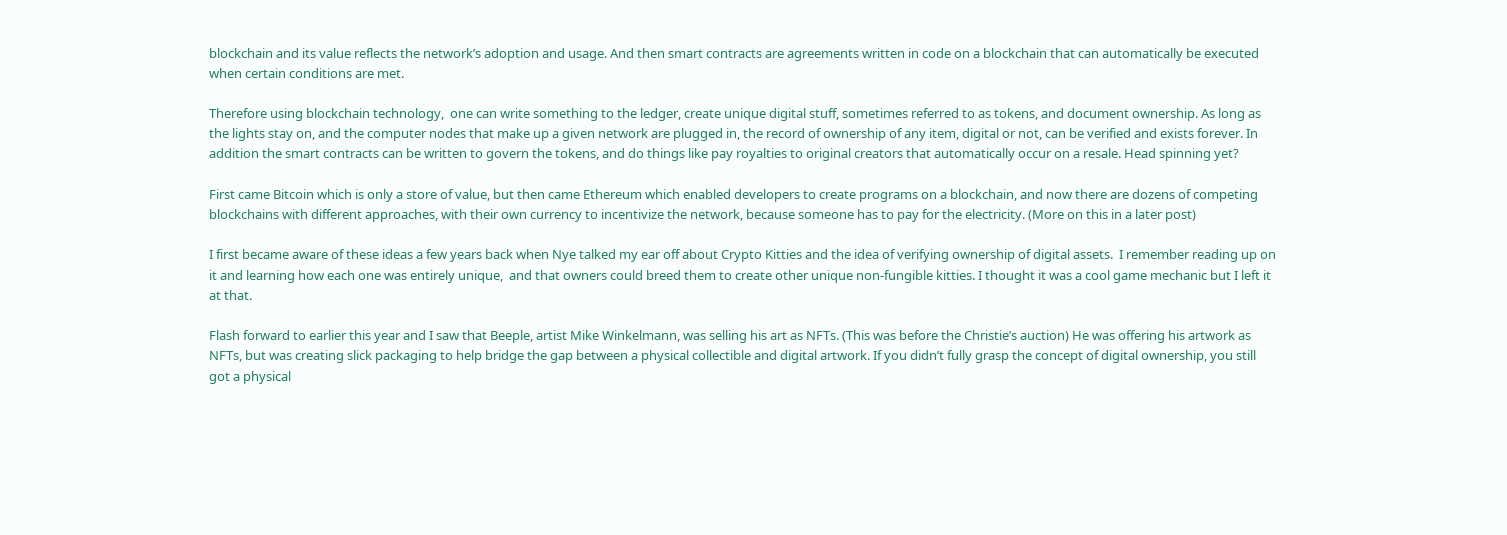blockchain and its value reflects the network’s adoption and usage. And then smart contracts are agreements written in code on a blockchain that can automatically be executed when certain conditions are met.

Therefore using blockchain technology,  one can write something to the ledger, create unique digital stuff, sometimes referred to as tokens, and document ownership. As long as the lights stay on, and the computer nodes that make up a given network are plugged in, the record of ownership of any item, digital or not, can be verified and exists forever. In addition the smart contracts can be written to govern the tokens, and do things like pay royalties to original creators that automatically occur on a resale. Head spinning yet?

First came Bitcoin which is only a store of value, but then came Ethereum which enabled developers to create programs on a blockchain, and now there are dozens of competing blockchains with different approaches, with their own currency to incentivize the network, because someone has to pay for the electricity. (More on this in a later post)

I first became aware of these ideas a few years back when Nye talked my ear off about Crypto Kitties and the idea of verifying ownership of digital assets.  I remember reading up on it and learning how each one was entirely unique,  and that owners could breed them to create other unique non-fungible kitties. I thought it was a cool game mechanic but I left it at that.

Flash forward to earlier this year and I saw that Beeple, artist Mike Winkelmann, was selling his art as NFTs. (This was before the Christie’s auction) He was offering his artwork as NFTs, but was creating slick packaging to help bridge the gap between a physical collectible and digital artwork. If you didn’t fully grasp the concept of digital ownership, you still got a physical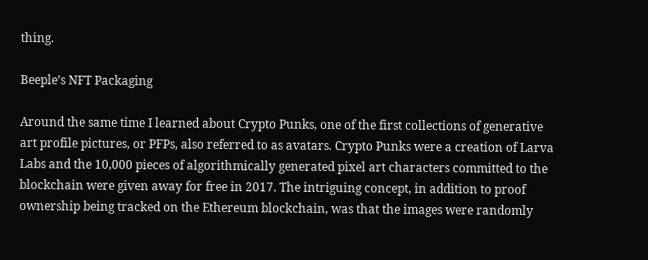thing.

Beeple’s NFT Packaging

Around the same time I learned about Crypto Punks, one of the first collections of generative art profile pictures, or PFPs, also referred to as avatars. Crypto Punks were a creation of Larva Labs and the 10,000 pieces of algorithmically generated pixel art characters committed to the blockchain were given away for free in 2017. The intriguing concept, in addition to proof ownership being tracked on the Ethereum blockchain, was that the images were randomly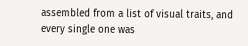assembled from a list of visual traits, and every single one was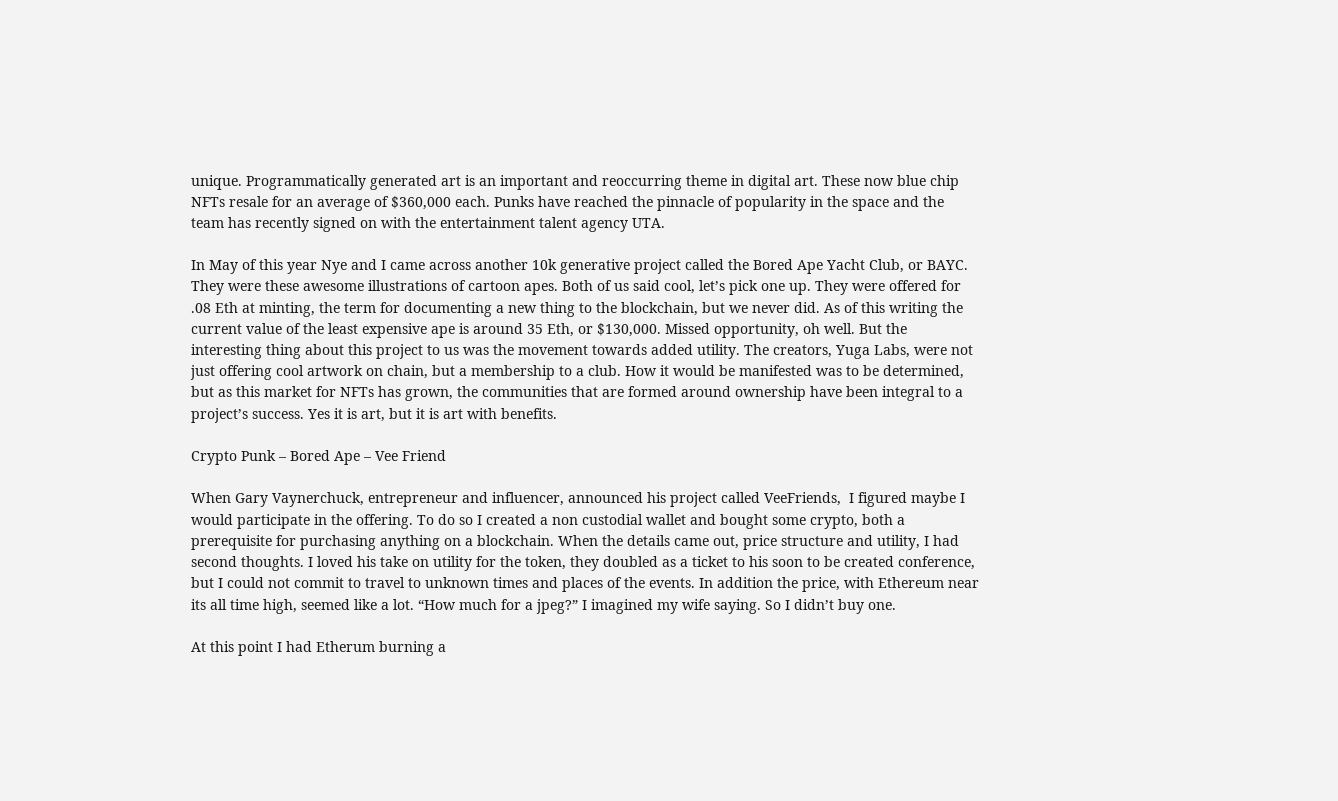unique. Programmatically generated art is an important and reoccurring theme in digital art. These now blue chip NFTs resale for an average of $360,000 each. Punks have reached the pinnacle of popularity in the space and the team has recently signed on with the entertainment talent agency UTA.

In May of this year Nye and I came across another 10k generative project called the Bored Ape Yacht Club, or BAYC. They were these awesome illustrations of cartoon apes. Both of us said cool, let’s pick one up. They were offered for .08 Eth at minting, the term for documenting a new thing to the blockchain, but we never did. As of this writing the current value of the least expensive ape is around 35 Eth, or $130,000. Missed opportunity, oh well. But the interesting thing about this project to us was the movement towards added utility. The creators, Yuga Labs, were not just offering cool artwork on chain, but a membership to a club. How it would be manifested was to be determined, but as this market for NFTs has grown, the communities that are formed around ownership have been integral to a project’s success. Yes it is art, but it is art with benefits.

Crypto Punk – Bored Ape – Vee Friend

When Gary Vaynerchuck, entrepreneur and influencer, announced his project called VeeFriends,  I figured maybe I would participate in the offering. To do so I created a non custodial wallet and bought some crypto, both a prerequisite for purchasing anything on a blockchain. When the details came out, price structure and utility, I had second thoughts. I loved his take on utility for the token, they doubled as a ticket to his soon to be created conference, but I could not commit to travel to unknown times and places of the events. In addition the price, with Ethereum near its all time high, seemed like a lot. “How much for a jpeg?” I imagined my wife saying. So I didn’t buy one.

At this point I had Etherum burning a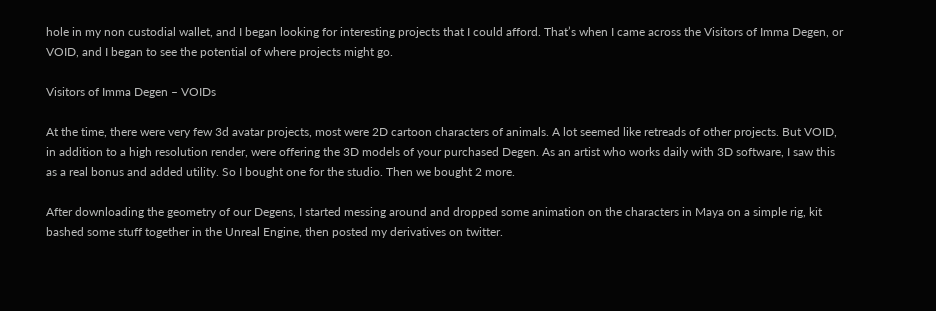hole in my non custodial wallet, and I began looking for interesting projects that I could afford. That’s when I came across the Visitors of Imma Degen, or VOID, and I began to see the potential of where projects might go.

Visitors of Imma Degen – VOIDs

At the time, there were very few 3d avatar projects, most were 2D cartoon characters of animals. A lot seemed like retreads of other projects. But VOID, in addition to a high resolution render, were offering the 3D models of your purchased Degen. As an artist who works daily with 3D software, I saw this as a real bonus and added utility. So I bought one for the studio. Then we bought 2 more.

After downloading the geometry of our Degens, I started messing around and dropped some animation on the characters in Maya on a simple rig, kit bashed some stuff together in the Unreal Engine, then posted my derivatives on twitter.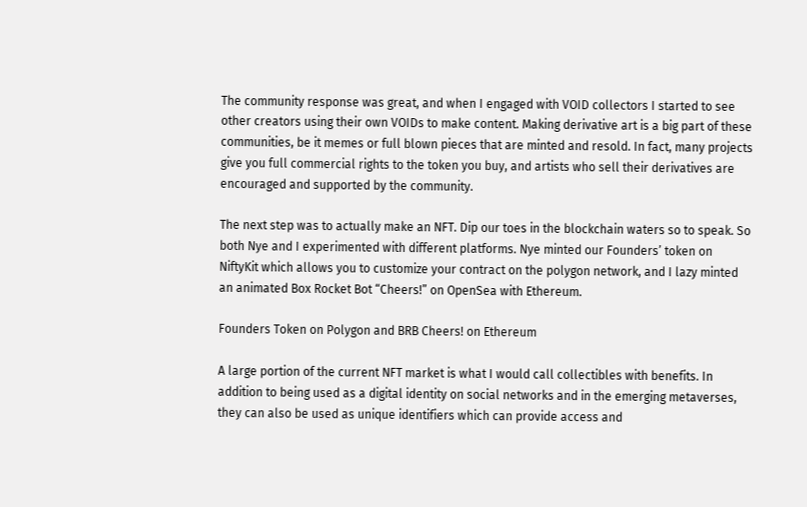The community response was great, and when I engaged with VOID collectors I started to see other creators using their own VOIDs to make content. Making derivative art is a big part of these communities, be it memes or full blown pieces that are minted and resold. In fact, many projects give you full commercial rights to the token you buy, and artists who sell their derivatives are encouraged and supported by the community.

The next step was to actually make an NFT. Dip our toes in the blockchain waters so to speak. So both Nye and I experimented with different platforms. Nye minted our Founders’ token on NiftyKit which allows you to customize your contract on the polygon network, and I lazy minted an animated Box Rocket Bot “Cheers!” on OpenSea with Ethereum.

Founders Token on Polygon and BRB Cheers! on Ethereum

A large portion of the current NFT market is what I would call collectibles with benefits. In addition to being used as a digital identity on social networks and in the emerging metaverses, they can also be used as unique identifiers which can provide access and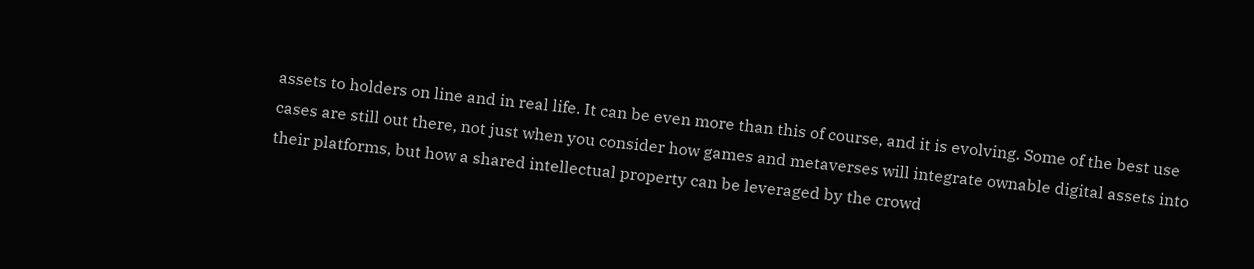assets to holders on line and in real life. It can be even more than this of course, and it is evolving. Some of the best use cases are still out there, not just when you consider how games and metaverses will integrate ownable digital assets into their platforms, but how a shared intellectual property can be leveraged by the crowd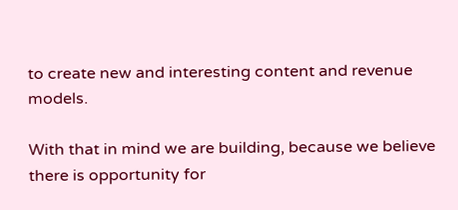to create new and interesting content and revenue models.

With that in mind we are building, because we believe there is opportunity for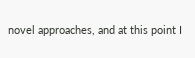novel approaches, and at this point I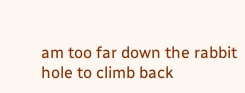am too far down the rabbit hole to climb back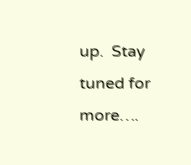up.  Stay tuned for more….